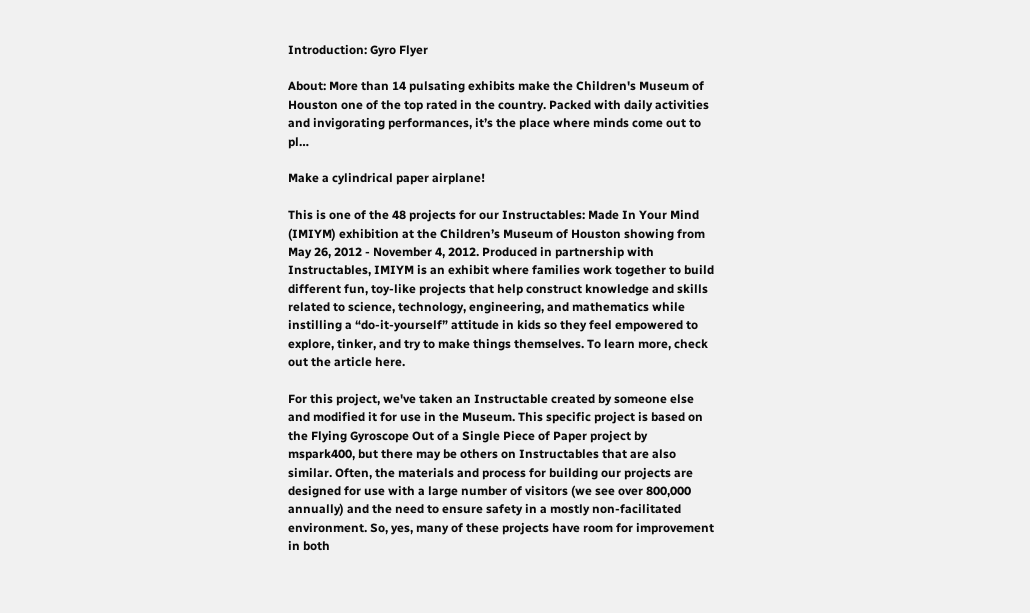Introduction: Gyro Flyer

About: More than 14 pulsating exhibits make the Children's Museum of Houston one of the top rated in the country. Packed with daily activities and invigorating performances, it’s the place where minds come out to pl…

Make a cylindrical paper airplane!

This is one of the 48 projects for our Instructables: Made In Your Mind (IMIYM) exhibition at the Children’s Museum of Houston showing from May 26, 2012 - November 4, 2012. Produced in partnership with Instructables, IMIYM is an exhibit where families work together to build different fun, toy-like projects that help construct knowledge and skills related to science, technology, engineering, and mathematics while instilling a “do-it-yourself” attitude in kids so they feel empowered to explore, tinker, and try to make things themselves. To learn more, check out the article here.

For this project, we've taken an Instructable created by someone else and modified it for use in the Museum. This specific project is based on the Flying Gyroscope Out of a Single Piece of Paper project by mspark400, but there may be others on Instructables that are also similar. Often, the materials and process for building our projects are designed for use with a large number of visitors (we see over 800,000 annually) and the need to ensure safety in a mostly non-facilitated environment. So, yes, many of these projects have room for improvement in both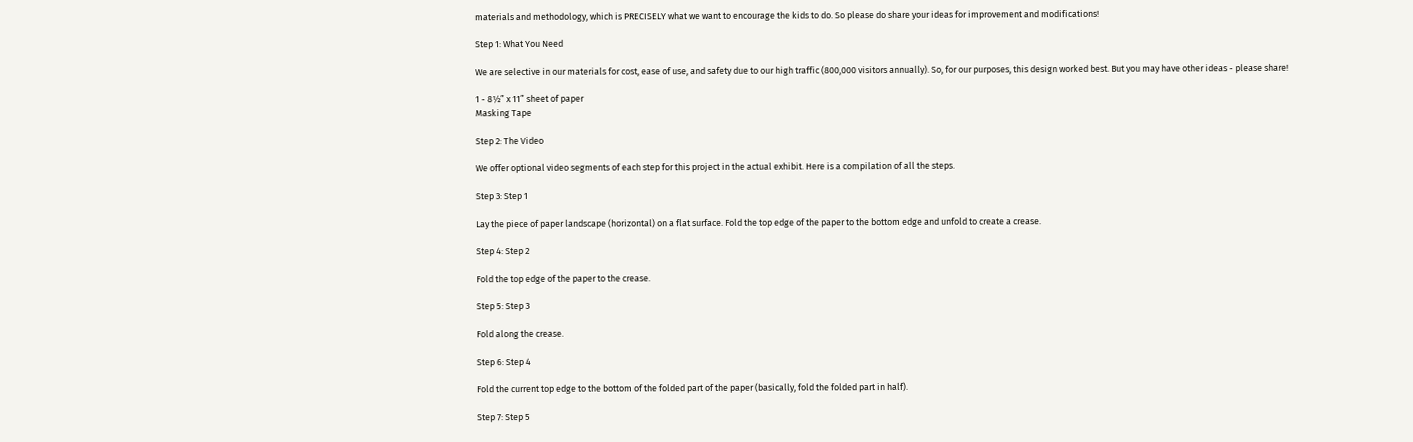materials and methodology, which is PRECISELY what we want to encourage the kids to do. So please do share your ideas for improvement and modifications!

Step 1: What You Need

We are selective in our materials for cost, ease of use, and safety due to our high traffic (800,000 visitors annually). So, for our purposes, this design worked best. But you may have other ideas - please share!

1 - 8½” x 11” sheet of paper
Masking Tape

Step 2: The Video

We offer optional video segments of each step for this project in the actual exhibit. Here is a compilation of all the steps.

Step 3: Step 1

Lay the piece of paper landscape (horizontal) on a flat surface. Fold the top edge of the paper to the bottom edge and unfold to create a crease.

Step 4: Step 2

Fold the top edge of the paper to the crease.

Step 5: Step 3

Fold along the crease.

Step 6: Step 4

Fold the current top edge to the bottom of the folded part of the paper (basically, fold the folded part in half).

Step 7: Step 5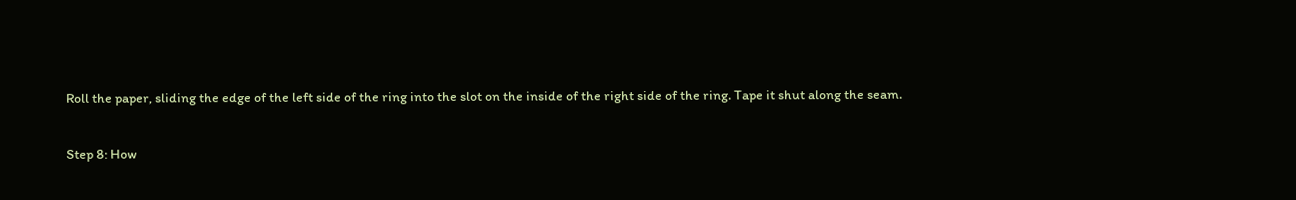Roll the paper, sliding the edge of the left side of the ring into the slot on the inside of the right side of the ring. Tape it shut along the seam.

Step 8: How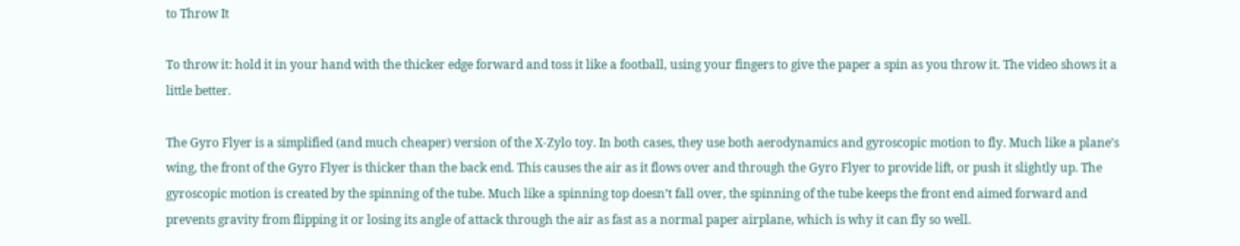to Throw It

To throw it: hold it in your hand with the thicker edge forward and toss it like a football, using your fingers to give the paper a spin as you throw it. The video shows it a little better.

The Gyro Flyer is a simplified (and much cheaper) version of the X-Zylo toy. In both cases, they use both aerodynamics and gyroscopic motion to fly. Much like a plane’s wing, the front of the Gyro Flyer is thicker than the back end. This causes the air as it flows over and through the Gyro Flyer to provide lift, or push it slightly up. The gyroscopic motion is created by the spinning of the tube. Much like a spinning top doesn’t fall over, the spinning of the tube keeps the front end aimed forward and prevents gravity from flipping it or losing its angle of attack through the air as fast as a normal paper airplane, which is why it can fly so well.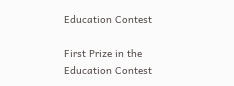Education Contest

First Prize in the
Education Contest